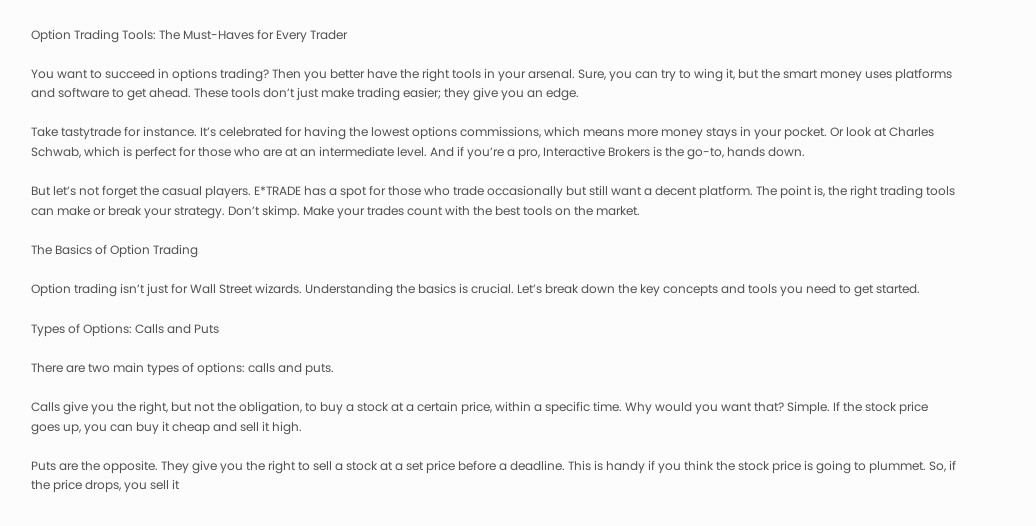Option Trading Tools: The Must-Haves for Every Trader

You want to succeed in options trading? Then you better have the right tools in your arsenal. Sure, you can try to wing it, but the smart money uses platforms and software to get ahead. These tools don’t just make trading easier; they give you an edge.

Take tastytrade for instance. It’s celebrated for having the lowest options commissions, which means more money stays in your pocket. Or look at Charles Schwab, which is perfect for those who are at an intermediate level. And if you’re a pro, Interactive Brokers is the go-to, hands down.

But let’s not forget the casual players. E*TRADE has a spot for those who trade occasionally but still want a decent platform. The point is, the right trading tools can make or break your strategy. Don’t skimp. Make your trades count with the best tools on the market.

The Basics of Option Trading

Option trading isn’t just for Wall Street wizards. Understanding the basics is crucial. Let’s break down the key concepts and tools you need to get started.

Types of Options: Calls and Puts

There are two main types of options: calls and puts.

Calls give you the right, but not the obligation, to buy a stock at a certain price, within a specific time. Why would you want that? Simple. If the stock price goes up, you can buy it cheap and sell it high.

Puts are the opposite. They give you the right to sell a stock at a set price before a deadline. This is handy if you think the stock price is going to plummet. So, if the price drops, you sell it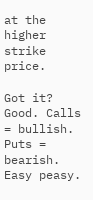at the higher strike price.

Got it? Good. Calls = bullish. Puts = bearish. Easy peasy.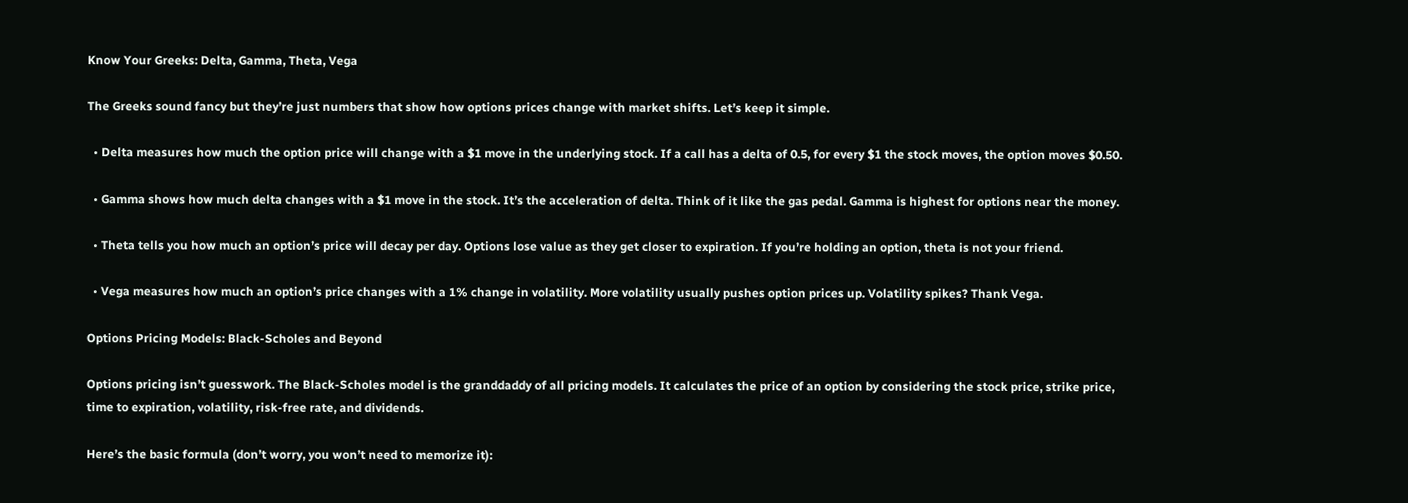Know Your Greeks: Delta, Gamma, Theta, Vega

The Greeks sound fancy but they’re just numbers that show how options prices change with market shifts. Let’s keep it simple.

  • Delta measures how much the option price will change with a $1 move in the underlying stock. If a call has a delta of 0.5, for every $1 the stock moves, the option moves $0.50.

  • Gamma shows how much delta changes with a $1 move in the stock. It’s the acceleration of delta. Think of it like the gas pedal. Gamma is highest for options near the money.

  • Theta tells you how much an option’s price will decay per day. Options lose value as they get closer to expiration. If you’re holding an option, theta is not your friend.

  • Vega measures how much an option’s price changes with a 1% change in volatility. More volatility usually pushes option prices up. Volatility spikes? Thank Vega.

Options Pricing Models: Black-Scholes and Beyond

Options pricing isn’t guesswork. The Black-Scholes model is the granddaddy of all pricing models. It calculates the price of an option by considering the stock price, strike price, time to expiration, volatility, risk-free rate, and dividends.

Here’s the basic formula (don’t worry, you won’t need to memorize it):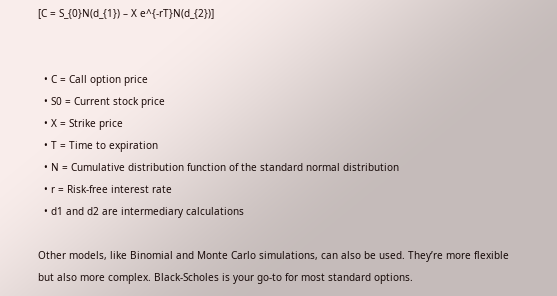[C = S_{0}N(d_{1}) – X e^{-rT}N(d_{2})]


  • C = Call option price
  • S0 = Current stock price
  • X = Strike price
  • T = Time to expiration
  • N = Cumulative distribution function of the standard normal distribution
  • r = Risk-free interest rate
  • d1 and d2 are intermediary calculations

Other models, like Binomial and Monte Carlo simulations, can also be used. They’re more flexible but also more complex. Black-Scholes is your go-to for most standard options.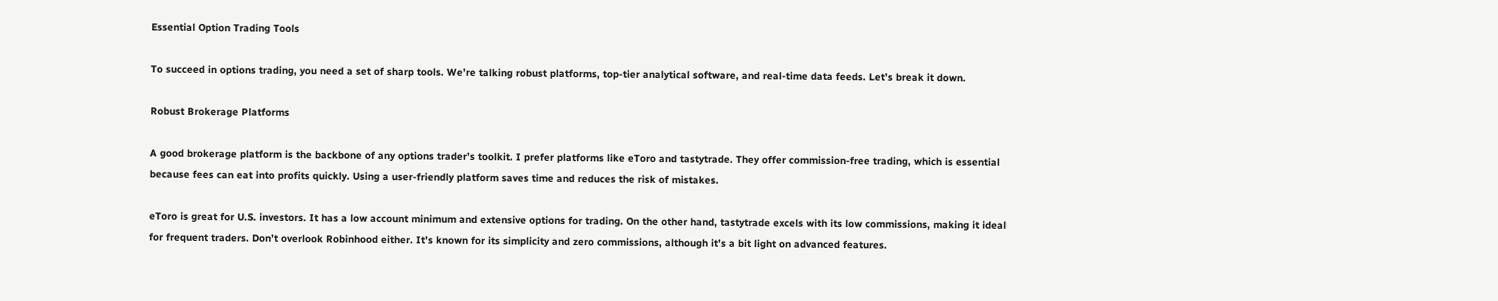Essential Option Trading Tools

To succeed in options trading, you need a set of sharp tools. We’re talking robust platforms, top-tier analytical software, and real-time data feeds. Let’s break it down.

Robust Brokerage Platforms

A good brokerage platform is the backbone of any options trader’s toolkit. I prefer platforms like eToro and tastytrade. They offer commission-free trading, which is essential because fees can eat into profits quickly. Using a user-friendly platform saves time and reduces the risk of mistakes.

eToro is great for U.S. investors. It has a low account minimum and extensive options for trading. On the other hand, tastytrade excels with its low commissions, making it ideal for frequent traders. Don’t overlook Robinhood either. It’s known for its simplicity and zero commissions, although it’s a bit light on advanced features.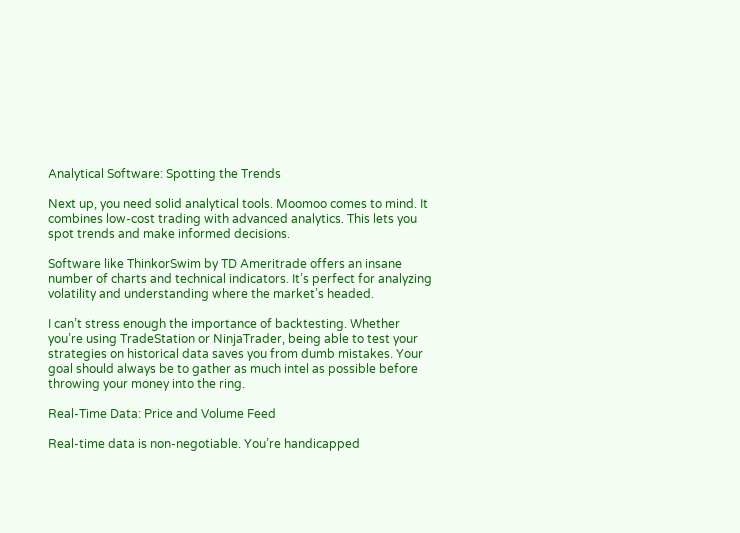Analytical Software: Spotting the Trends

Next up, you need solid analytical tools. Moomoo comes to mind. It combines low-cost trading with advanced analytics. This lets you spot trends and make informed decisions.

Software like ThinkorSwim by TD Ameritrade offers an insane number of charts and technical indicators. It’s perfect for analyzing volatility and understanding where the market’s headed.

I can’t stress enough the importance of backtesting. Whether you’re using TradeStation or NinjaTrader, being able to test your strategies on historical data saves you from dumb mistakes. Your goal should always be to gather as much intel as possible before throwing your money into the ring.

Real-Time Data: Price and Volume Feed

Real-time data is non-negotiable. You’re handicapped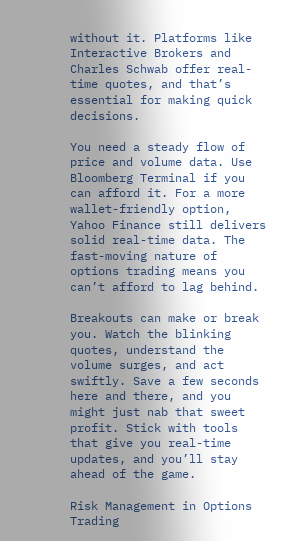without it. Platforms like Interactive Brokers and Charles Schwab offer real-time quotes, and that’s essential for making quick decisions.

You need a steady flow of price and volume data. Use Bloomberg Terminal if you can afford it. For a more wallet-friendly option, Yahoo Finance still delivers solid real-time data. The fast-moving nature of options trading means you can’t afford to lag behind.

Breakouts can make or break you. Watch the blinking quotes, understand the volume surges, and act swiftly. Save a few seconds here and there, and you might just nab that sweet profit. Stick with tools that give you real-time updates, and you’ll stay ahead of the game.

Risk Management in Options Trading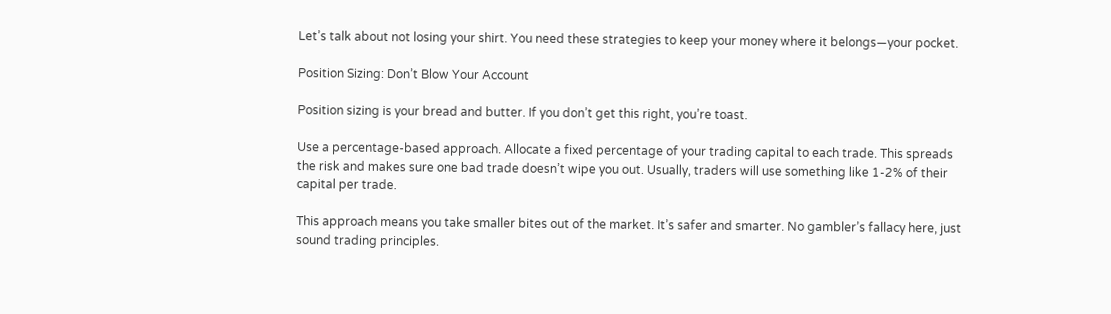Let’s talk about not losing your shirt. You need these strategies to keep your money where it belongs—your pocket.

Position Sizing: Don’t Blow Your Account

Position sizing is your bread and butter. If you don’t get this right, you’re toast.

Use a percentage-based approach. Allocate a fixed percentage of your trading capital to each trade. This spreads the risk and makes sure one bad trade doesn’t wipe you out. Usually, traders will use something like 1-2% of their capital per trade.

This approach means you take smaller bites out of the market. It’s safer and smarter. No gambler’s fallacy here, just sound trading principles.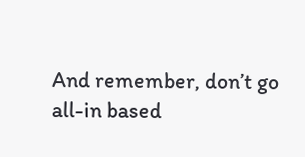And remember, don’t go all-in based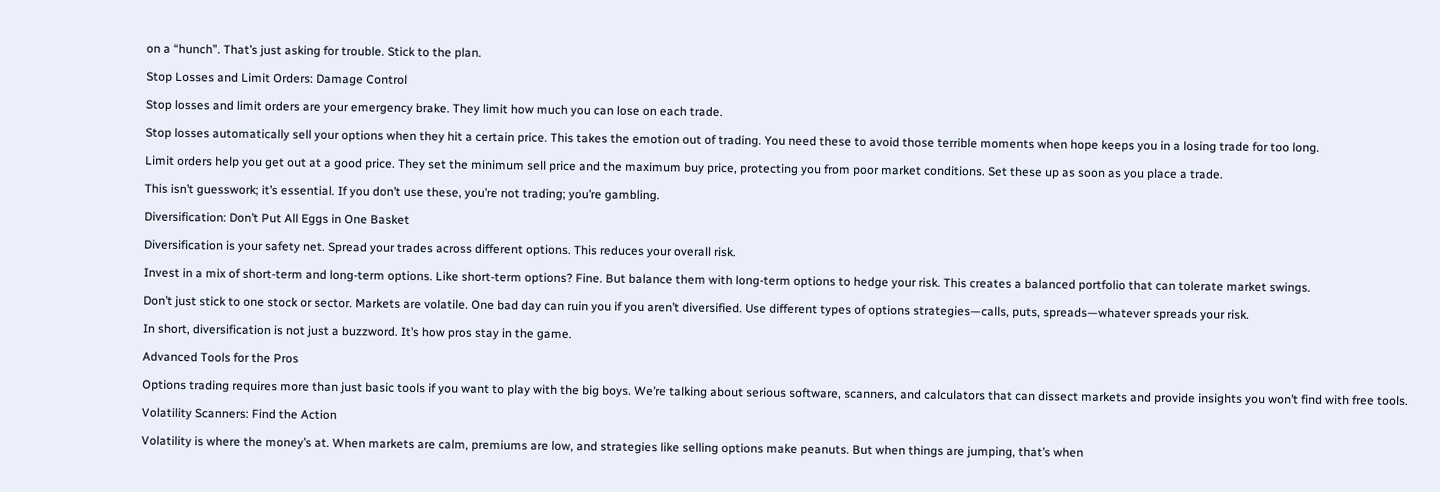on a “hunch”. That’s just asking for trouble. Stick to the plan.

Stop Losses and Limit Orders: Damage Control

Stop losses and limit orders are your emergency brake. They limit how much you can lose on each trade.

Stop losses automatically sell your options when they hit a certain price. This takes the emotion out of trading. You need these to avoid those terrible moments when hope keeps you in a losing trade for too long.

Limit orders help you get out at a good price. They set the minimum sell price and the maximum buy price, protecting you from poor market conditions. Set these up as soon as you place a trade.

This isn’t guesswork; it’s essential. If you don’t use these, you’re not trading; you’re gambling.

Diversification: Don’t Put All Eggs in One Basket

Diversification is your safety net. Spread your trades across different options. This reduces your overall risk.

Invest in a mix of short-term and long-term options. Like short-term options? Fine. But balance them with long-term options to hedge your risk. This creates a balanced portfolio that can tolerate market swings.

Don’t just stick to one stock or sector. Markets are volatile. One bad day can ruin you if you aren’t diversified. Use different types of options strategies—calls, puts, spreads—whatever spreads your risk.

In short, diversification is not just a buzzword. It’s how pros stay in the game.

Advanced Tools for the Pros

Options trading requires more than just basic tools if you want to play with the big boys. We’re talking about serious software, scanners, and calculators that can dissect markets and provide insights you won’t find with free tools.

Volatility Scanners: Find the Action

Volatility is where the money’s at. When markets are calm, premiums are low, and strategies like selling options make peanuts. But when things are jumping, that’s when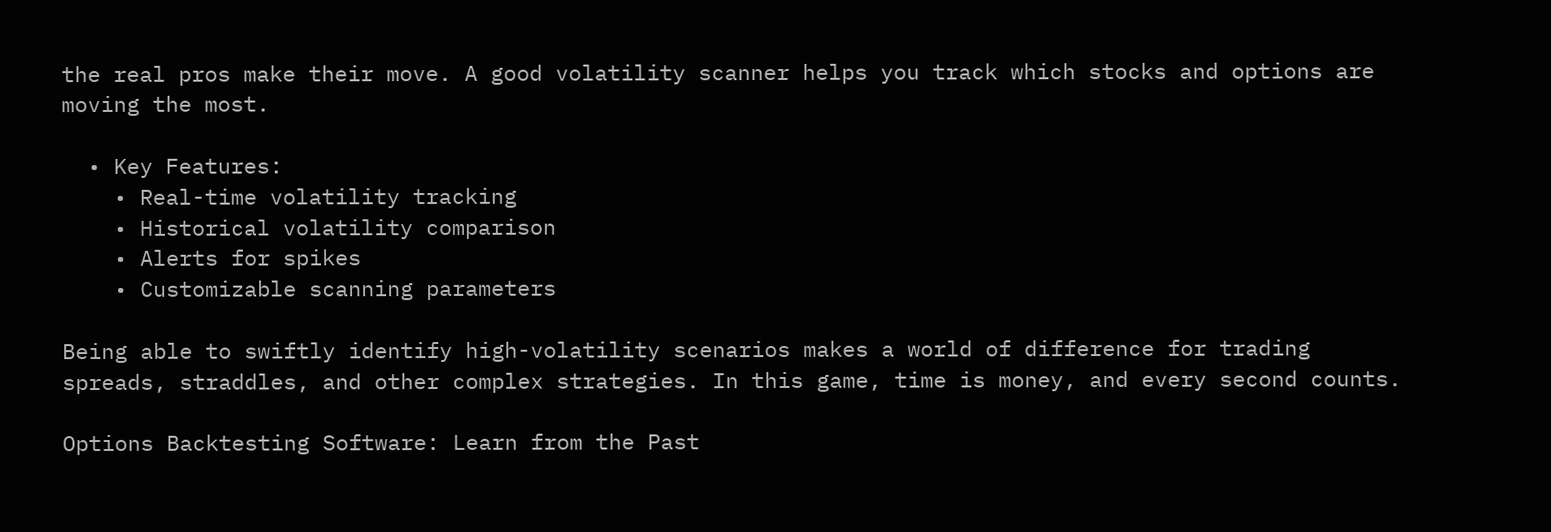the real pros make their move. A good volatility scanner helps you track which stocks and options are moving the most.

  • Key Features:
    • Real-time volatility tracking
    • Historical volatility comparison
    • Alerts for spikes
    • Customizable scanning parameters

Being able to swiftly identify high-volatility scenarios makes a world of difference for trading spreads, straddles, and other complex strategies. In this game, time is money, and every second counts.

Options Backtesting Software: Learn from the Past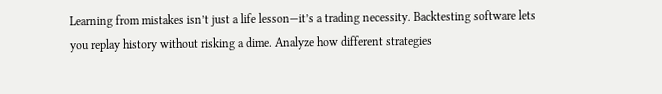Learning from mistakes isn’t just a life lesson—it’s a trading necessity. Backtesting software lets you replay history without risking a dime. Analyze how different strategies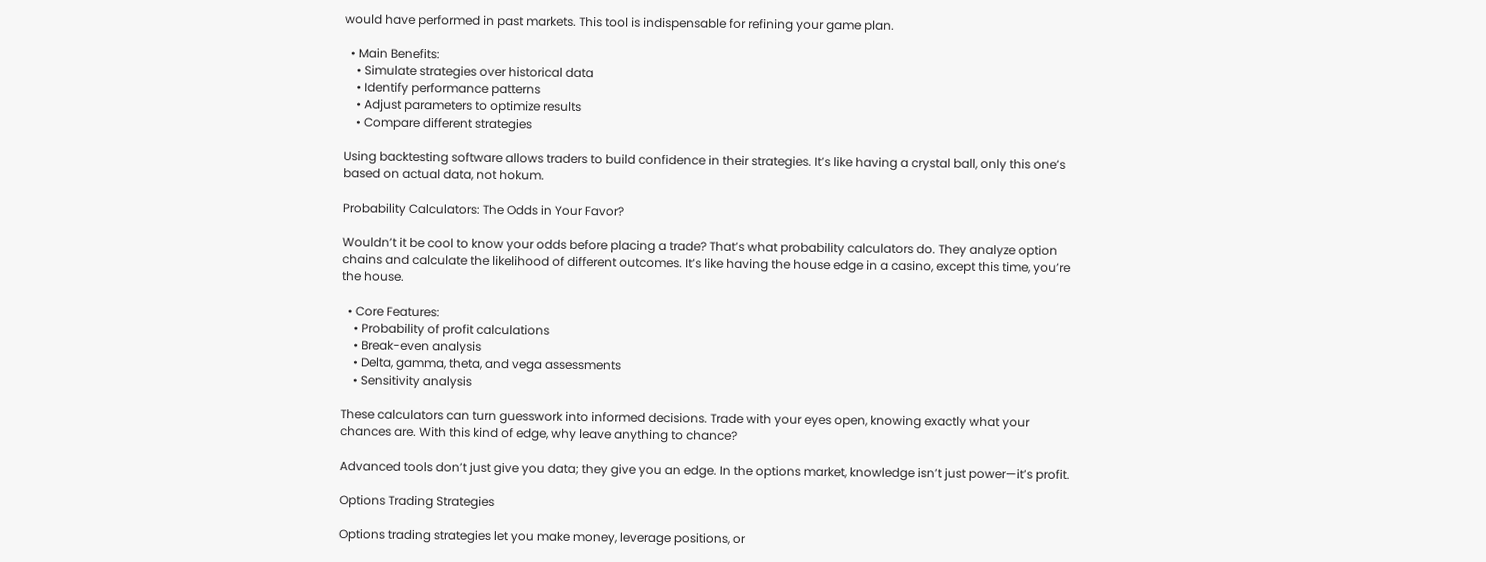would have performed in past markets. This tool is indispensable for refining your game plan.

  • Main Benefits:
    • Simulate strategies over historical data
    • Identify performance patterns
    • Adjust parameters to optimize results
    • Compare different strategies

Using backtesting software allows traders to build confidence in their strategies. It’s like having a crystal ball, only this one’s based on actual data, not hokum.

Probability Calculators: The Odds in Your Favor?

Wouldn’t it be cool to know your odds before placing a trade? That’s what probability calculators do. They analyze option chains and calculate the likelihood of different outcomes. It’s like having the house edge in a casino, except this time, you’re the house.

  • Core Features:
    • Probability of profit calculations
    • Break-even analysis
    • Delta, gamma, theta, and vega assessments
    • Sensitivity analysis

These calculators can turn guesswork into informed decisions. Trade with your eyes open, knowing exactly what your chances are. With this kind of edge, why leave anything to chance?

Advanced tools don’t just give you data; they give you an edge. In the options market, knowledge isn’t just power—it’s profit.

Options Trading Strategies

Options trading strategies let you make money, leverage positions, or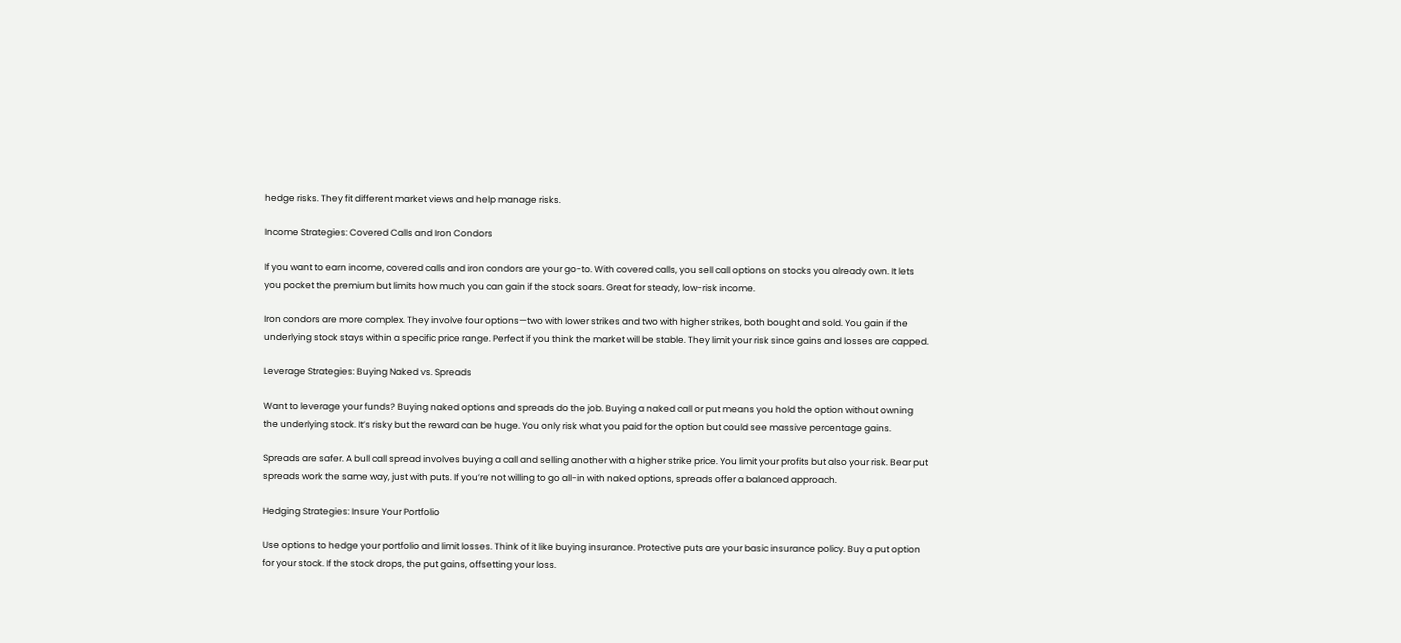hedge risks. They fit different market views and help manage risks.

Income Strategies: Covered Calls and Iron Condors

If you want to earn income, covered calls and iron condors are your go-to. With covered calls, you sell call options on stocks you already own. It lets you pocket the premium but limits how much you can gain if the stock soars. Great for steady, low-risk income.

Iron condors are more complex. They involve four options—two with lower strikes and two with higher strikes, both bought and sold. You gain if the underlying stock stays within a specific price range. Perfect if you think the market will be stable. They limit your risk since gains and losses are capped.

Leverage Strategies: Buying Naked vs. Spreads

Want to leverage your funds? Buying naked options and spreads do the job. Buying a naked call or put means you hold the option without owning the underlying stock. It’s risky but the reward can be huge. You only risk what you paid for the option but could see massive percentage gains.

Spreads are safer. A bull call spread involves buying a call and selling another with a higher strike price. You limit your profits but also your risk. Bear put spreads work the same way, just with puts. If you’re not willing to go all-in with naked options, spreads offer a balanced approach.

Hedging Strategies: Insure Your Portfolio

Use options to hedge your portfolio and limit losses. Think of it like buying insurance. Protective puts are your basic insurance policy. Buy a put option for your stock. If the stock drops, the put gains, offsetting your loss.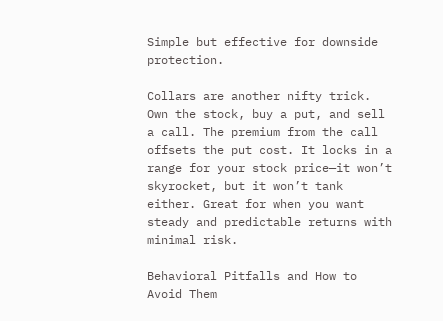Simple but effective for downside protection.

Collars are another nifty trick. Own the stock, buy a put, and sell a call. The premium from the call offsets the put cost. It locks in a range for your stock price—it won’t skyrocket, but it won’t tank either. Great for when you want steady and predictable returns with minimal risk.

Behavioral Pitfalls and How to Avoid Them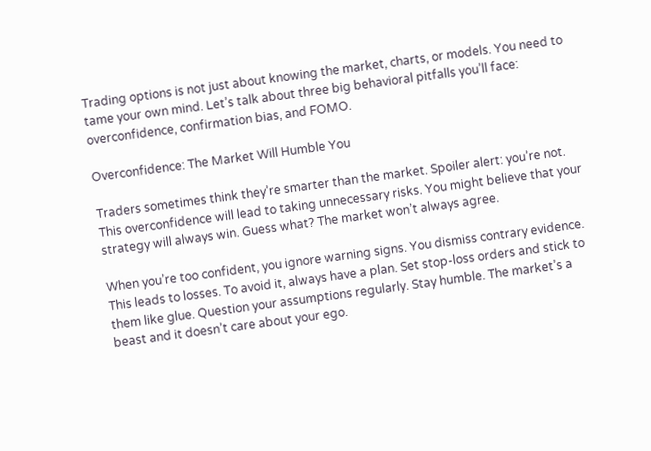Trading options is not just about knowing the market, charts, or models. You need to tame your own mind. Let’s talk about three big behavioral pitfalls you’ll face: overconfidence, confirmation bias, and FOMO.

Overconfidence: The Market Will Humble You

Traders sometimes think they’re smarter than the market. Spoiler alert: you’re not. This overconfidence will lead to taking unnecessary risks. You might believe that your strategy will always win. Guess what? The market won’t always agree.

When you’re too confident, you ignore warning signs. You dismiss contrary evidence. This leads to losses. To avoid it, always have a plan. Set stop-loss orders and stick to them like glue. Question your assumptions regularly. Stay humble. The market’s a beast and it doesn’t care about your ego.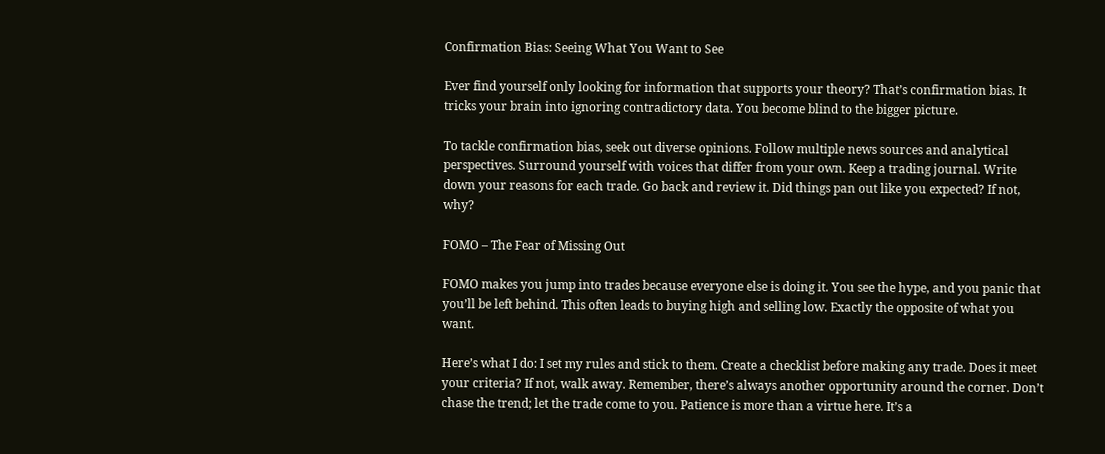Confirmation Bias: Seeing What You Want to See

Ever find yourself only looking for information that supports your theory? That’s confirmation bias. It tricks your brain into ignoring contradictory data. You become blind to the bigger picture.

To tackle confirmation bias, seek out diverse opinions. Follow multiple news sources and analytical perspectives. Surround yourself with voices that differ from your own. Keep a trading journal. Write down your reasons for each trade. Go back and review it. Did things pan out like you expected? If not, why?

FOMO – The Fear of Missing Out

FOMO makes you jump into trades because everyone else is doing it. You see the hype, and you panic that you’ll be left behind. This often leads to buying high and selling low. Exactly the opposite of what you want.

Here’s what I do: I set my rules and stick to them. Create a checklist before making any trade. Does it meet your criteria? If not, walk away. Remember, there’s always another opportunity around the corner. Don’t chase the trend; let the trade come to you. Patience is more than a virtue here. It’s a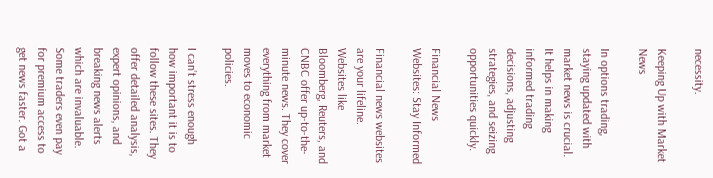necessity.

Keeping Up with Market News

In options trading, staying updated with market news is crucial. It helps in making informed trading decisions, adjusting strategies, and seizing opportunities quickly.

Financial News Websites: Stay Informed

Financial news websites are your lifeline. Websites like Bloomberg, Reuters, and CNBC offer up-to-the-minute news. They cover everything from market moves to economic policies.

I can’t stress enough how important it is to follow these sites. They offer detailed analysis, expert opinions, and breaking news alerts which are invaluable. Some traders even pay for premium access to get news faster. Got a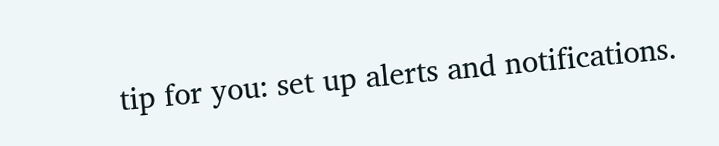tip for you: set up alerts and notifications.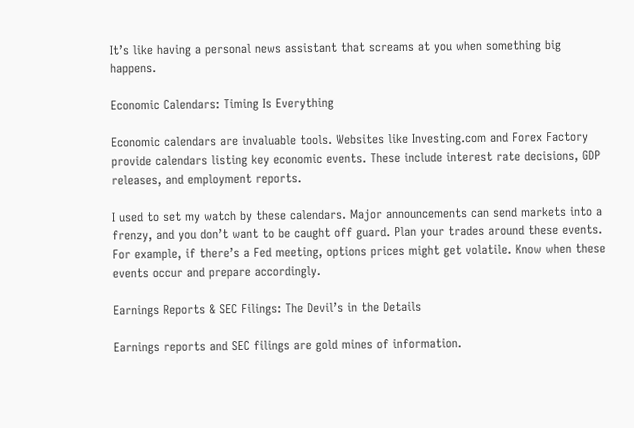It’s like having a personal news assistant that screams at you when something big happens.

Economic Calendars: Timing Is Everything

Economic calendars are invaluable tools. Websites like Investing.com and Forex Factory provide calendars listing key economic events. These include interest rate decisions, GDP releases, and employment reports.

I used to set my watch by these calendars. Major announcements can send markets into a frenzy, and you don’t want to be caught off guard. Plan your trades around these events. For example, if there’s a Fed meeting, options prices might get volatile. Know when these events occur and prepare accordingly.

Earnings Reports & SEC Filings: The Devil’s in the Details

Earnings reports and SEC filings are gold mines of information.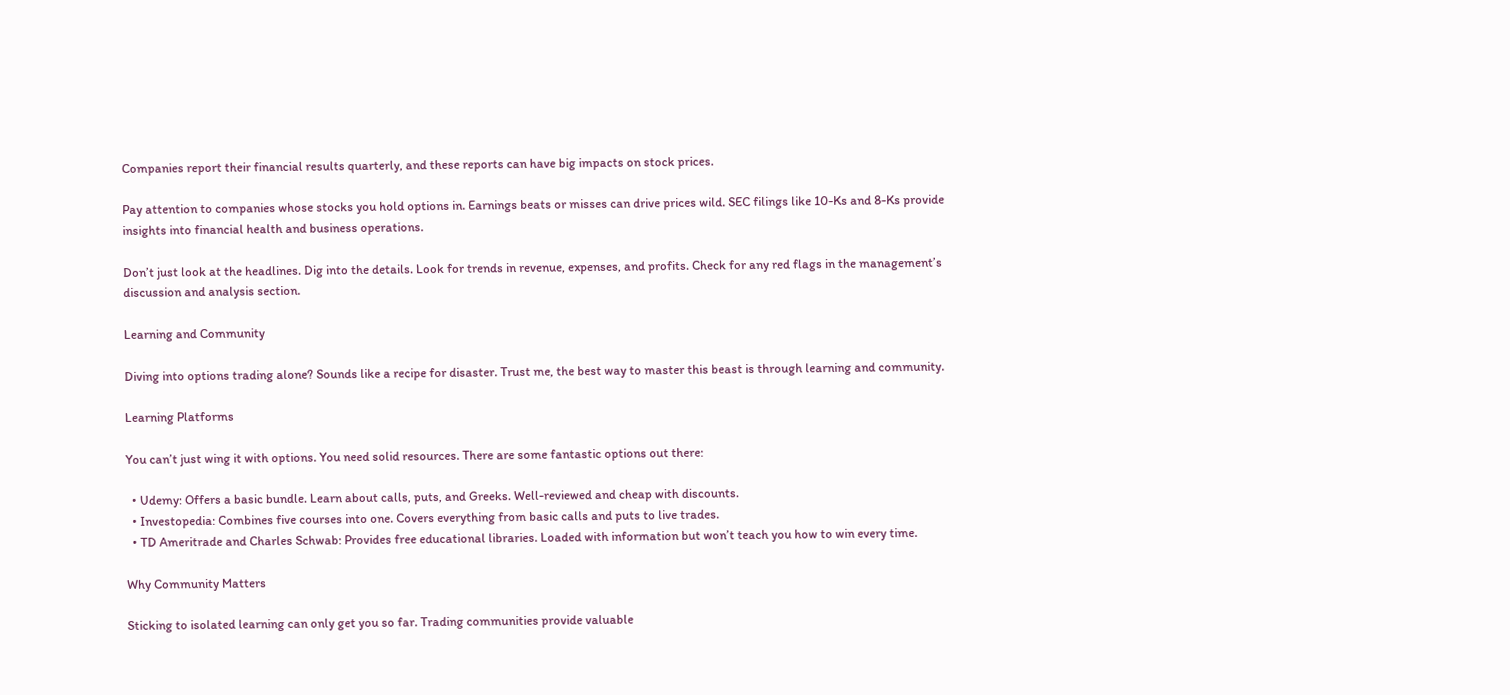Companies report their financial results quarterly, and these reports can have big impacts on stock prices.

Pay attention to companies whose stocks you hold options in. Earnings beats or misses can drive prices wild. SEC filings like 10-Ks and 8-Ks provide insights into financial health and business operations.

Don’t just look at the headlines. Dig into the details. Look for trends in revenue, expenses, and profits. Check for any red flags in the management’s discussion and analysis section.

Learning and Community

Diving into options trading alone? Sounds like a recipe for disaster. Trust me, the best way to master this beast is through learning and community.

Learning Platforms

You can’t just wing it with options. You need solid resources. There are some fantastic options out there:

  • Udemy: Offers a basic bundle. Learn about calls, puts, and Greeks. Well-reviewed and cheap with discounts.
  • Investopedia: Combines five courses into one. Covers everything from basic calls and puts to live trades.
  • TD Ameritrade and Charles Schwab: Provides free educational libraries. Loaded with information but won’t teach you how to win every time.

Why Community Matters

Sticking to isolated learning can only get you so far. Trading communities provide valuable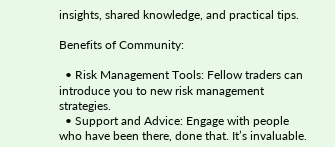insights, shared knowledge, and practical tips.

Benefits of Community:

  • Risk Management Tools: Fellow traders can introduce you to new risk management strategies.
  • Support and Advice: Engage with people who have been there, done that. It’s invaluable.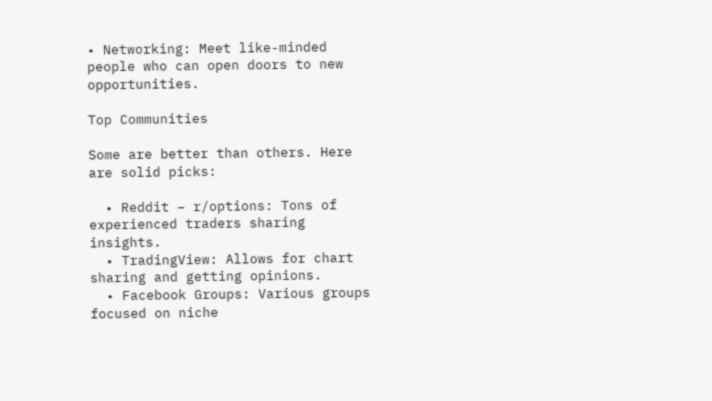• Networking: Meet like-minded people who can open doors to new opportunities.

Top Communities

Some are better than others. Here are solid picks:

  • Reddit – r/options: Tons of experienced traders sharing insights.
  • TradingView: Allows for chart sharing and getting opinions.
  • Facebook Groups: Various groups focused on niche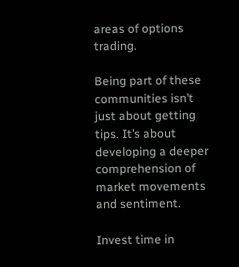areas of options trading.

Being part of these communities isn’t just about getting tips. It’s about developing a deeper comprehension of market movements and sentiment.

Invest time in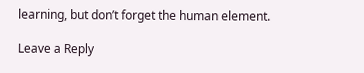learning, but don’t forget the human element.

Leave a Reply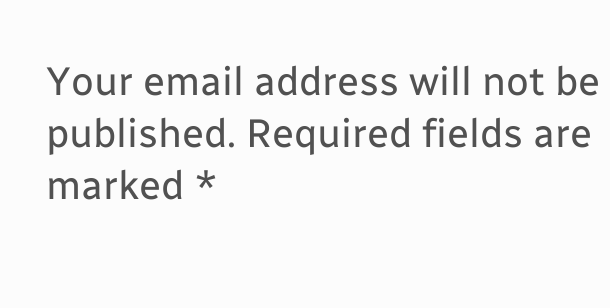Your email address will not be published. Required fields are marked *